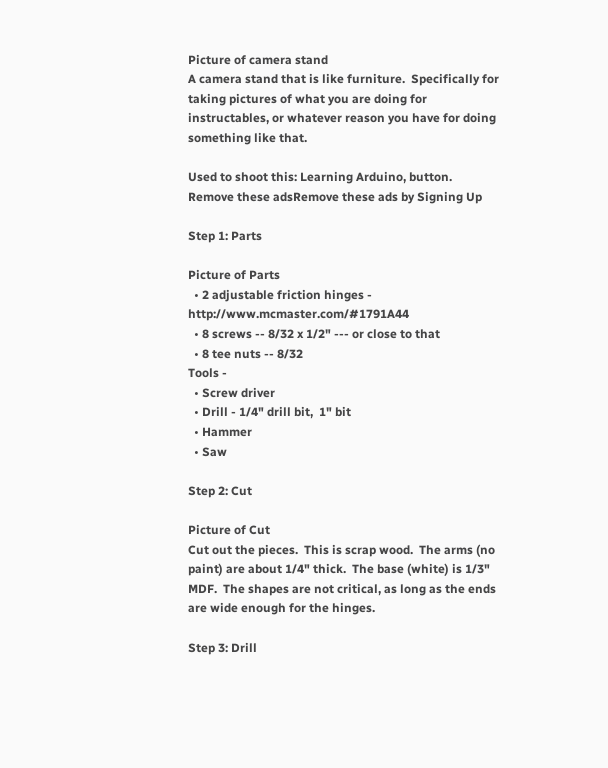Picture of camera stand
A camera stand that is like furniture.  Specifically for taking pictures of what you are doing for  instructables, or whatever reason you have for doing something like that.

Used to shoot this: Learning Arduino, button.
Remove these adsRemove these ads by Signing Up

Step 1: Parts

Picture of Parts
  • 2 adjustable friction hinges -  http://www.mcmaster.com/#1791A44
  • 8 screws -- 8/32 x 1/2" --- or close to that
  • 8 tee nuts -- 8/32
Tools -
  • Screw driver
  • Drill - 1/4" drill bit,  1" bit
  • Hammer
  • Saw

Step 2: Cut

Picture of Cut
Cut out the pieces.  This is scrap wood.  The arms (no paint) are about 1/4" thick.  The base (white) is 1/3" MDF.  The shapes are not critical, as long as the ends are wide enough for the hinges.

Step 3: Drill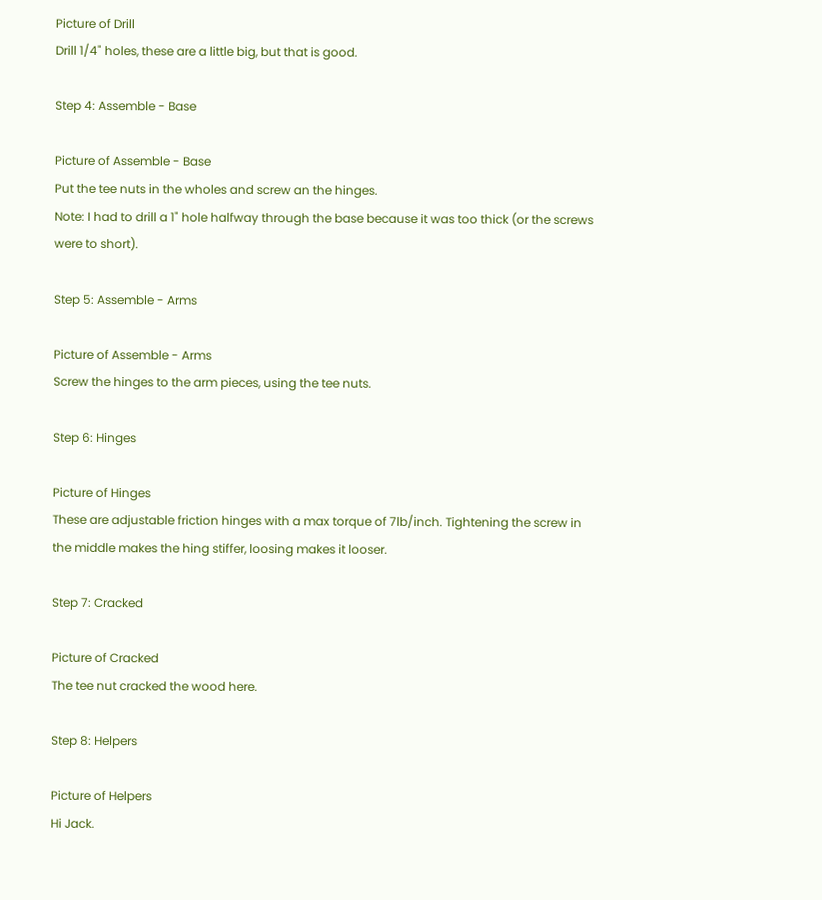Picture of Drill
Drill 1/4" holes, these are a little big, but that is good.

Step 4: Assemble - Base

Picture of Assemble - Base
Put the tee nuts in the wholes and screw an the hinges.
Note: I had to drill a 1" hole halfway through the base because it was too thick (or the screws were to short).

Step 5: Assemble - Arms

Picture of Assemble - Arms
Screw the hinges to the arm pieces, using the tee nuts.

Step 6: Hinges

Picture of Hinges
These are adjustable friction hinges with a max torque of 7lb/inch. Tightening the screw in the middle makes the hing stiffer, loosing makes it looser.

Step 7: Cracked

Picture of Cracked
The tee nut cracked the wood here.

Step 8: Helpers

Picture of Helpers
Hi Jack.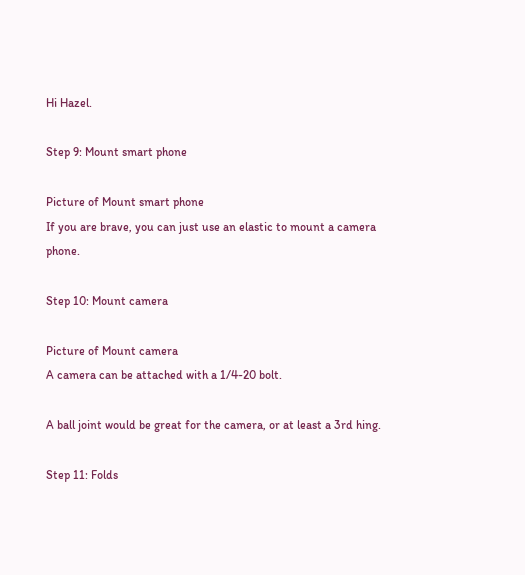Hi Hazel.

Step 9: Mount smart phone

Picture of Mount smart phone
If you are brave, you can just use an elastic to mount a camera phone.

Step 10: Mount camera

Picture of Mount camera
A camera can be attached with a 1/4-20 bolt.

A ball joint would be great for the camera, or at least a 3rd hing.

Step 11: Folds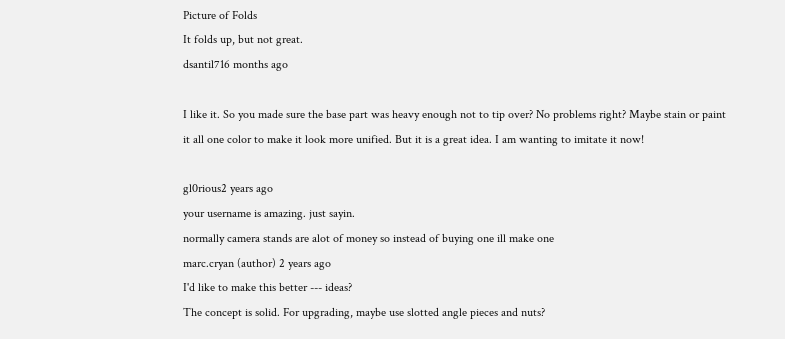Picture of Folds
It folds up, but not great.
dsantil716 months ago

I like it. So you made sure the base part was heavy enough not to tip over? No problems right? Maybe stain or paint it all one color to make it look more unified. But it is a great idea. I am wanting to imitate it now!

gl0rious2 years ago
your username is amazing. just sayin.
normally camera stands are alot of money so instead of buying one ill make one
marc.cryan (author) 2 years ago
I'd like to make this better --- ideas?
The concept is solid. For upgrading, maybe use slotted angle pieces and nuts?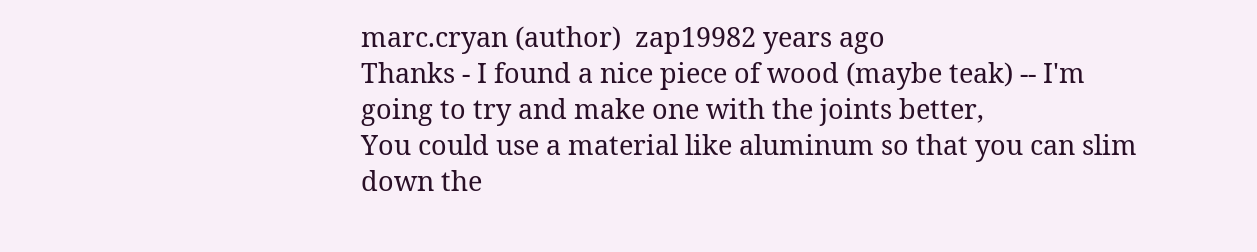marc.cryan (author)  zap19982 years ago
Thanks - I found a nice piece of wood (maybe teak) -- I'm going to try and make one with the joints better,
You could use a material like aluminum so that you can slim down the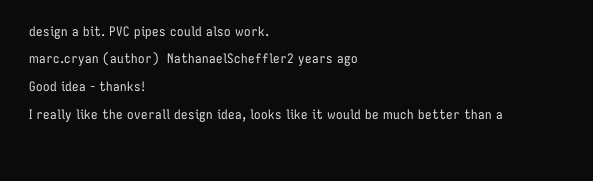design a bit. PVC pipes could also work.
marc.cryan (author)  NathanaelScheffler2 years ago
Good idea - thanks!
I really like the overall design idea, looks like it would be much better than a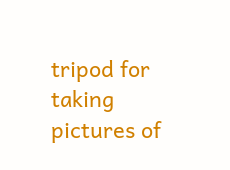tripod for taking pictures of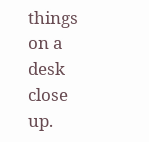things on a desk close up.